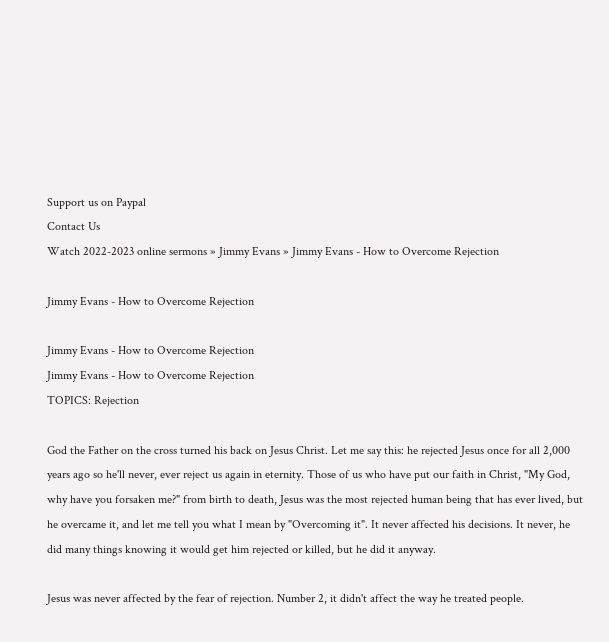Support us on Paypal
Contact Us
Watch 2022-2023 online sermons » Jimmy Evans » Jimmy Evans - How to Overcome Rejection

Jimmy Evans - How to Overcome Rejection

Jimmy Evans - How to Overcome Rejection
Jimmy Evans - How to Overcome Rejection
TOPICS: Rejection

God the Father on the cross turned his back on Jesus Christ. Let me say this: he rejected Jesus once for all 2,000 years ago so he'll never, ever reject us again in eternity. Those of us who have put our faith in Christ, "My God, why have you forsaken me?" from birth to death, Jesus was the most rejected human being that has ever lived, but he overcame it, and let me tell you what I mean by "Overcoming it". It never affected his decisions. It never, he did many things knowing it would get him rejected or killed, but he did it anyway.

Jesus was never affected by the fear of rejection. Number 2, it didn't affect the way he treated people.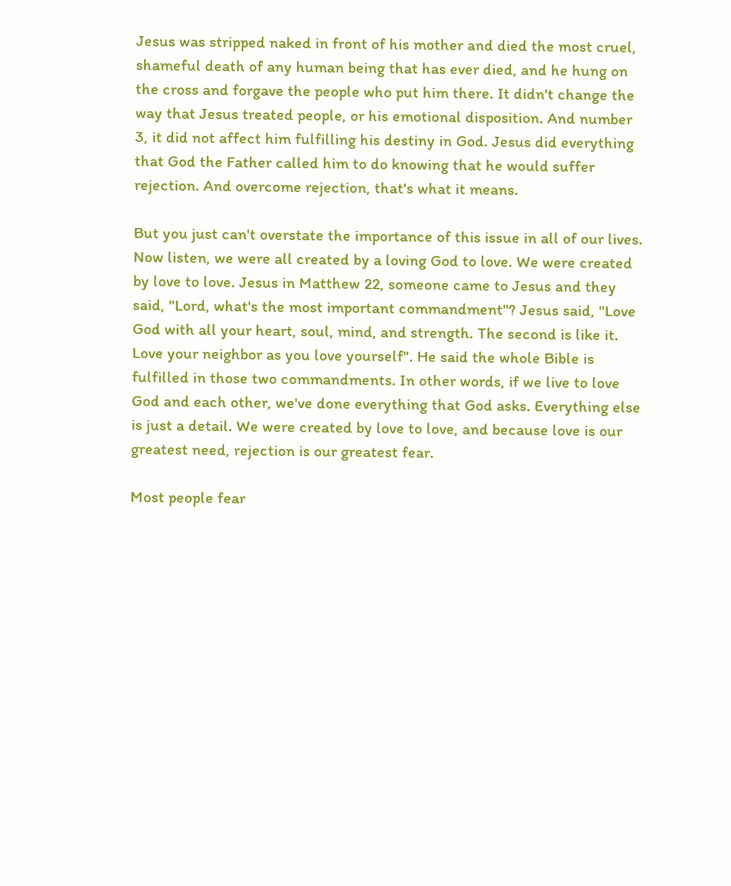Jesus was stripped naked in front of his mother and died the most cruel, shameful death of any human being that has ever died, and he hung on the cross and forgave the people who put him there. It didn't change the way that Jesus treated people, or his emotional disposition. And number 3, it did not affect him fulfilling his destiny in God. Jesus did everything that God the Father called him to do knowing that he would suffer rejection. And overcome rejection, that's what it means.

But you just can't overstate the importance of this issue in all of our lives. Now listen, we were all created by a loving God to love. We were created by love to love. Jesus in Matthew 22, someone came to Jesus and they said, "Lord, what's the most important commandment"? Jesus said, "Love God with all your heart, soul, mind, and strength. The second is like it. Love your neighbor as you love yourself". He said the whole Bible is fulfilled in those two commandments. In other words, if we live to love God and each other, we've done everything that God asks. Everything else is just a detail. We were created by love to love, and because love is our greatest need, rejection is our greatest fear.

Most people fear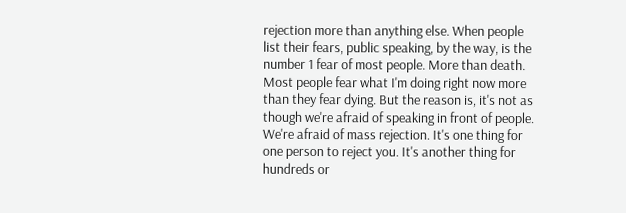rejection more than anything else. When people list their fears, public speaking, by the way, is the number 1 fear of most people. More than death. Most people fear what I'm doing right now more than they fear dying. But the reason is, it's not as though we're afraid of speaking in front of people. We're afraid of mass rejection. It's one thing for one person to reject you. It's another thing for hundreds or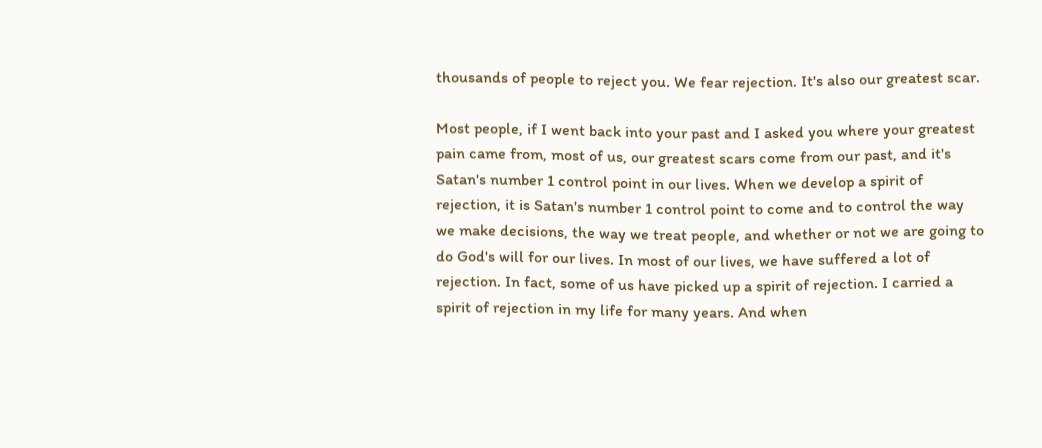thousands of people to reject you. We fear rejection. It's also our greatest scar.

Most people, if I went back into your past and I asked you where your greatest pain came from, most of us, our greatest scars come from our past, and it's Satan's number 1 control point in our lives. When we develop a spirit of rejection, it is Satan's number 1 control point to come and to control the way we make decisions, the way we treat people, and whether or not we are going to do God's will for our lives. In most of our lives, we have suffered a lot of rejection. In fact, some of us have picked up a spirit of rejection. I carried a spirit of rejection in my life for many years. And when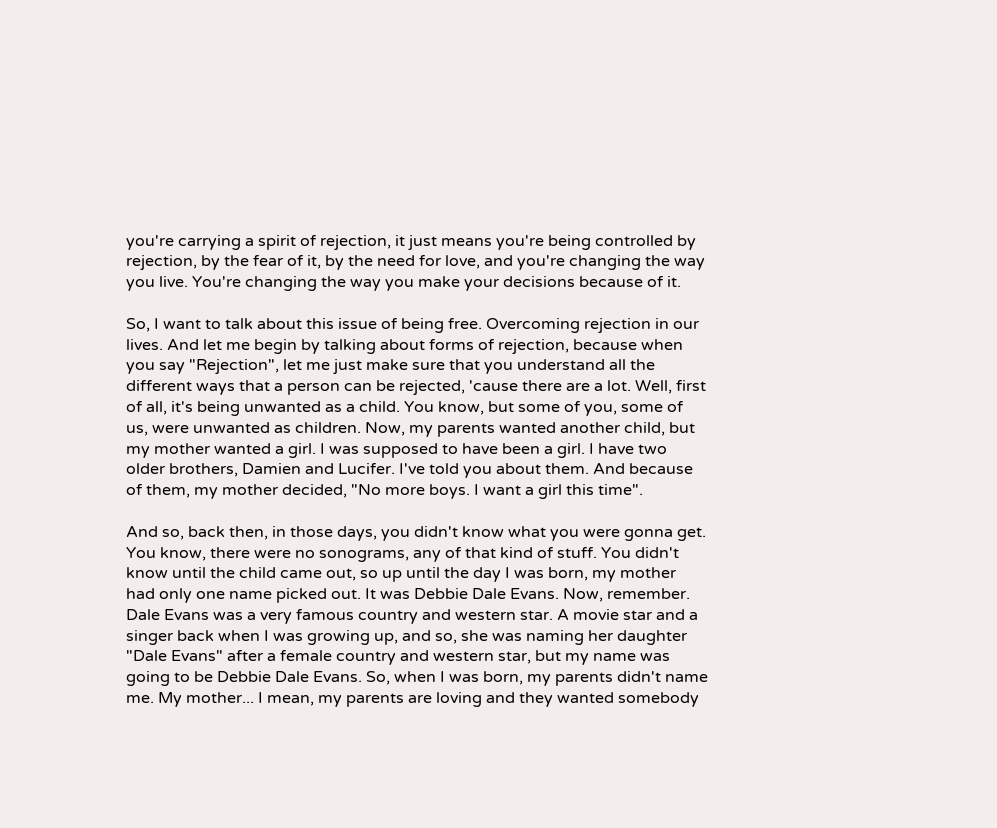you're carrying a spirit of rejection, it just means you're being controlled by rejection, by the fear of it, by the need for love, and you're changing the way you live. You're changing the way you make your decisions because of it.

So, I want to talk about this issue of being free. Overcoming rejection in our lives. And let me begin by talking about forms of rejection, because when you say "Rejection", let me just make sure that you understand all the different ways that a person can be rejected, 'cause there are a lot. Well, first of all, it's being unwanted as a child. You know, but some of you, some of us, were unwanted as children. Now, my parents wanted another child, but my mother wanted a girl. I was supposed to have been a girl. I have two older brothers, Damien and Lucifer. I've told you about them. And because of them, my mother decided, "No more boys. I want a girl this time".

And so, back then, in those days, you didn't know what you were gonna get. You know, there were no sonograms, any of that kind of stuff. You didn't know until the child came out, so up until the day I was born, my mother had only one name picked out. It was Debbie Dale Evans. Now, remember. Dale Evans was a very famous country and western star. A movie star and a singer back when I was growing up, and so, she was naming her daughter "Dale Evans" after a female country and western star, but my name was going to be Debbie Dale Evans. So, when I was born, my parents didn't name me. My mother... I mean, my parents are loving and they wanted somebody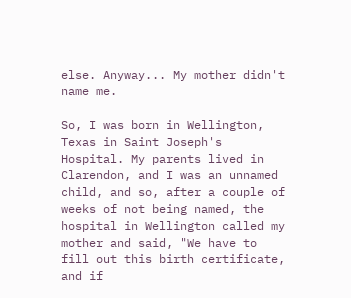else. Anyway... My mother didn't name me.

So, I was born in Wellington, Texas in Saint Joseph's Hospital. My parents lived in Clarendon, and I was an unnamed child, and so, after a couple of weeks of not being named, the hospital in Wellington called my mother and said, "We have to fill out this birth certificate, and if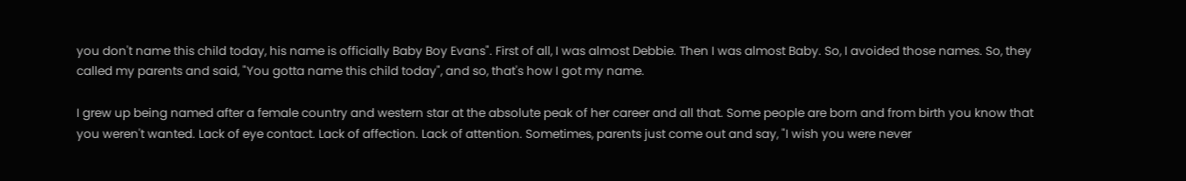you don't name this child today, his name is officially Baby Boy Evans". First of all, I was almost Debbie. Then I was almost Baby. So, I avoided those names. So, they called my parents and said, "You gotta name this child today", and so, that's how I got my name.

I grew up being named after a female country and western star at the absolute peak of her career and all that. Some people are born and from birth you know that you weren't wanted. Lack of eye contact. Lack of affection. Lack of attention. Sometimes, parents just come out and say, "I wish you were never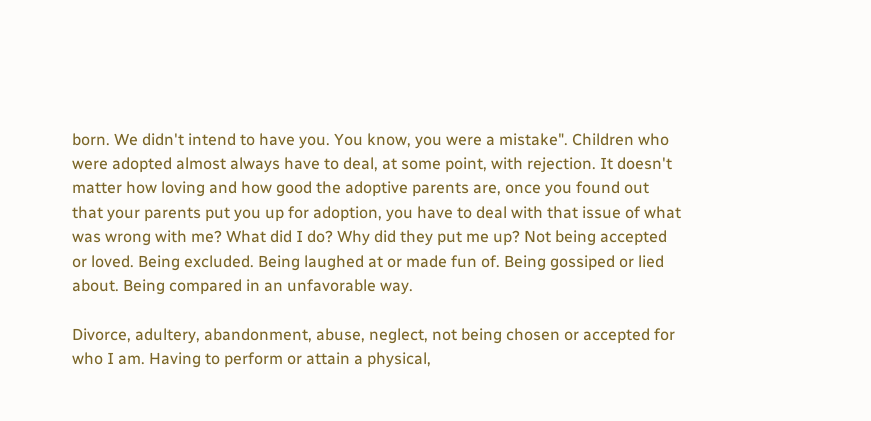born. We didn't intend to have you. You know, you were a mistake". Children who were adopted almost always have to deal, at some point, with rejection. It doesn't matter how loving and how good the adoptive parents are, once you found out that your parents put you up for adoption, you have to deal with that issue of what was wrong with me? What did I do? Why did they put me up? Not being accepted or loved. Being excluded. Being laughed at or made fun of. Being gossiped or lied about. Being compared in an unfavorable way.

Divorce, adultery, abandonment, abuse, neglect, not being chosen or accepted for who I am. Having to perform or attain a physical,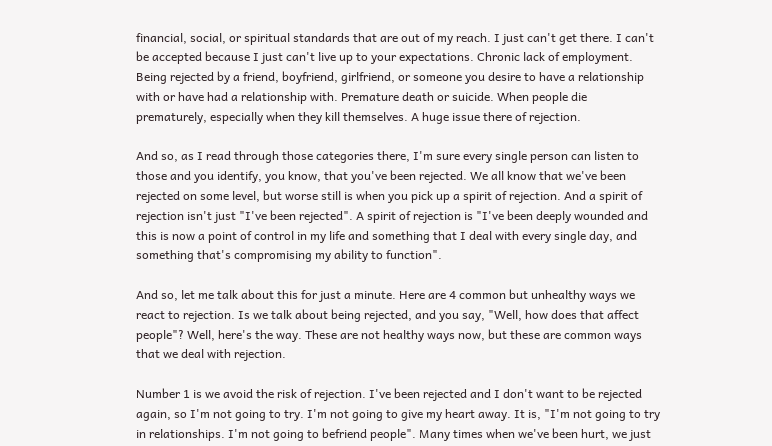financial, social, or spiritual standards that are out of my reach. I just can't get there. I can't be accepted because I just can't live up to your expectations. Chronic lack of employment. Being rejected by a friend, boyfriend, girlfriend, or someone you desire to have a relationship with or have had a relationship with. Premature death or suicide. When people die prematurely, especially when they kill themselves. A huge issue there of rejection.

And so, as I read through those categories there, I'm sure every single person can listen to those and you identify, you know, that you've been rejected. We all know that we've been rejected on some level, but worse still is when you pick up a spirit of rejection. And a spirit of rejection isn't just "I've been rejected". A spirit of rejection is "I've been deeply wounded and this is now a point of control in my life and something that I deal with every single day, and something that's compromising my ability to function".

And so, let me talk about this for just a minute. Here are 4 common but unhealthy ways we react to rejection. Is we talk about being rejected, and you say, "Well, how does that affect people"? Well, here's the way. These are not healthy ways now, but these are common ways that we deal with rejection.

Number 1 is we avoid the risk of rejection. I've been rejected and I don't want to be rejected again, so I'm not going to try. I'm not going to give my heart away. It is, "I'm not going to try in relationships. I'm not going to befriend people". Many times when we've been hurt, we just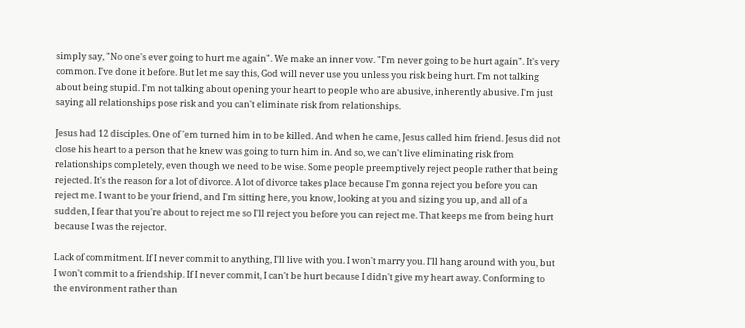simply say, "No one's ever going to hurt me again". We make an inner vow. "I'm never going to be hurt again". It's very common. I've done it before. But let me say this, God will never use you unless you risk being hurt. I'm not talking about being stupid. I'm not talking about opening your heart to people who are abusive, inherently abusive. I'm just saying all relationships pose risk and you can't eliminate risk from relationships.

Jesus had 12 disciples. One of 'em turned him in to be killed. And when he came, Jesus called him friend. Jesus did not close his heart to a person that he knew was going to turn him in. And so, we can't live eliminating risk from relationships completely, even though we need to be wise. Some people preemptively reject people rather that being rejected. It's the reason for a lot of divorce. A lot of divorce takes place because I'm gonna reject you before you can reject me. I want to be your friend, and I'm sitting here, you know, looking at you and sizing you up, and all of a sudden, I fear that you're about to reject me so I'll reject you before you can reject me. That keeps me from being hurt because I was the rejector.

Lack of commitment. If I never commit to anything, I'll live with you. I won't marry you. I'll hang around with you, but I won't commit to a friendship. If I never commit, I can't be hurt because I didn't give my heart away. Conforming to the environment rather than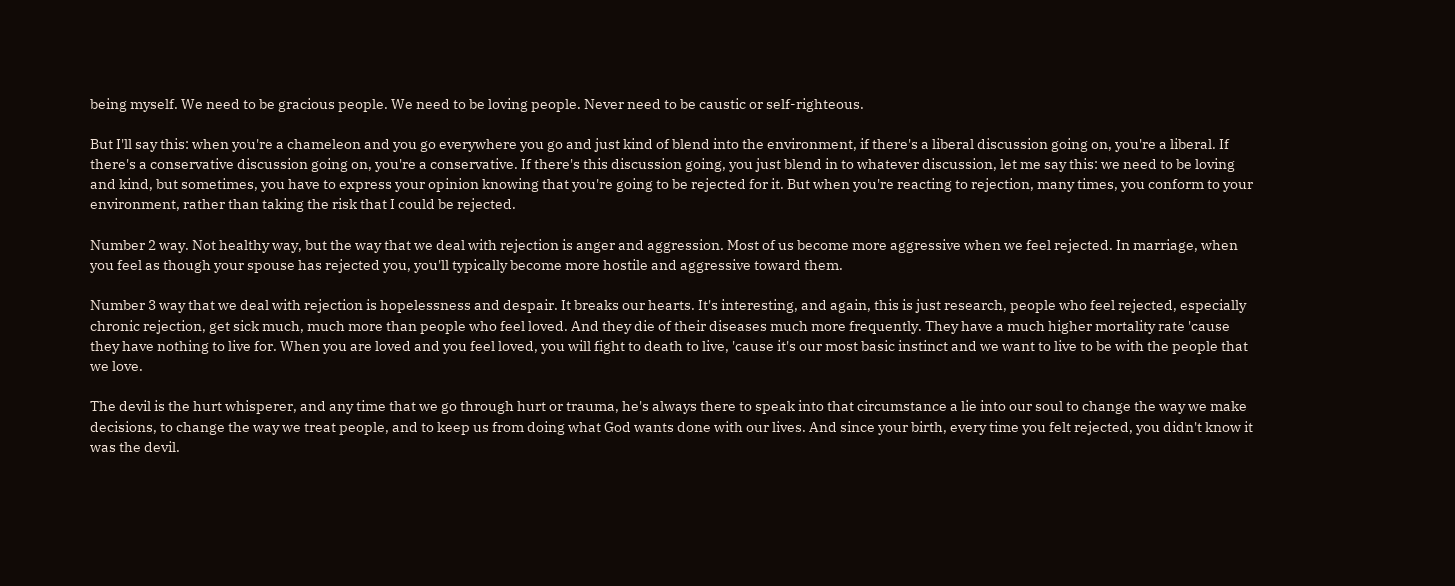being myself. We need to be gracious people. We need to be loving people. Never need to be caustic or self-righteous.

But I'll say this: when you're a chameleon and you go everywhere you go and just kind of blend into the environment, if there's a liberal discussion going on, you're a liberal. If there's a conservative discussion going on, you're a conservative. If there's this discussion going, you just blend in to whatever discussion, let me say this: we need to be loving and kind, but sometimes, you have to express your opinion knowing that you're going to be rejected for it. But when you're reacting to rejection, many times, you conform to your environment, rather than taking the risk that I could be rejected.

Number 2 way. Not healthy way, but the way that we deal with rejection is anger and aggression. Most of us become more aggressive when we feel rejected. In marriage, when you feel as though your spouse has rejected you, you'll typically become more hostile and aggressive toward them.

Number 3 way that we deal with rejection is hopelessness and despair. It breaks our hearts. It's interesting, and again, this is just research, people who feel rejected, especially chronic rejection, get sick much, much more than people who feel loved. And they die of their diseases much more frequently. They have a much higher mortality rate 'cause they have nothing to live for. When you are loved and you feel loved, you will fight to death to live, 'cause it's our most basic instinct and we want to live to be with the people that we love.

The devil is the hurt whisperer, and any time that we go through hurt or trauma, he's always there to speak into that circumstance a lie into our soul to change the way we make decisions, to change the way we treat people, and to keep us from doing what God wants done with our lives. And since your birth, every time you felt rejected, you didn't know it was the devil.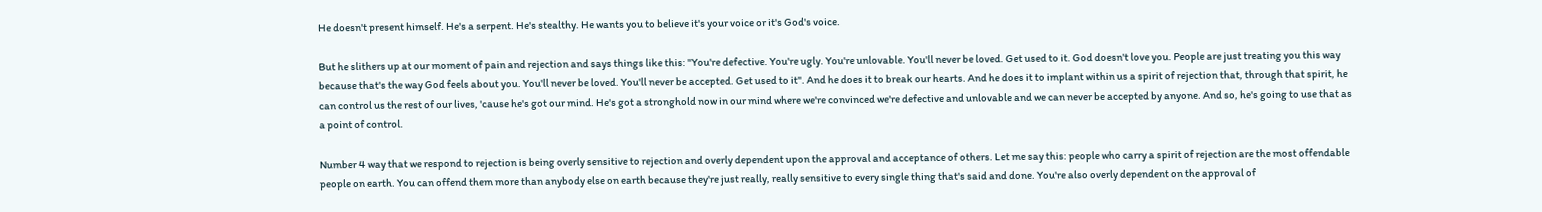He doesn't present himself. He's a serpent. He's stealthy. He wants you to believe it's your voice or it's God's voice.

But he slithers up at our moment of pain and rejection and says things like this: "You're defective. You're ugly. You're unlovable. You'll never be loved. Get used to it. God doesn't love you. People are just treating you this way because that's the way God feels about you. You'll never be loved. You'll never be accepted. Get used to it". And he does it to break our hearts. And he does it to implant within us a spirit of rejection that, through that spirit, he can control us the rest of our lives, 'cause he's got our mind. He's got a stronghold now in our mind where we're convinced we're defective and unlovable and we can never be accepted by anyone. And so, he's going to use that as a point of control.

Number 4 way that we respond to rejection is being overly sensitive to rejection and overly dependent upon the approval and acceptance of others. Let me say this: people who carry a spirit of rejection are the most offendable people on earth. You can offend them more than anybody else on earth because they're just really, really sensitive to every single thing that's said and done. You're also overly dependent on the approval of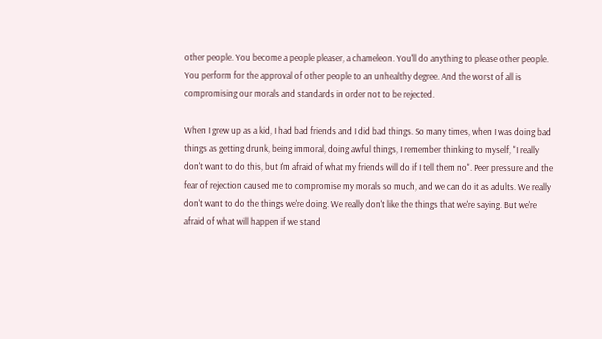other people. You become a people pleaser, a chameleon. You'll do anything to please other people. You perform for the approval of other people to an unhealthy degree. And the worst of all is compromising our morals and standards in order not to be rejected.

When I grew up as a kid, I had bad friends and I did bad things. So many times, when I was doing bad things as getting drunk, being immoral, doing awful things, I remember thinking to myself, "I really don't want to do this, but I'm afraid of what my friends will do if I tell them no". Peer pressure and the fear of rejection caused me to compromise my morals so much, and we can do it as adults. We really don't want to do the things we're doing. We really don't like the things that we're saying. But we're afraid of what will happen if we stand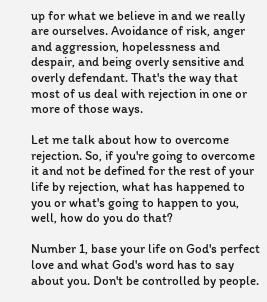up for what we believe in and we really are ourselves. Avoidance of risk, anger and aggression, hopelessness and despair, and being overly sensitive and overly defendant. That's the way that most of us deal with rejection in one or more of those ways.

Let me talk about how to overcome rejection. So, if you're going to overcome it and not be defined for the rest of your life by rejection, what has happened to you or what's going to happen to you, well, how do you do that?

Number 1, base your life on God's perfect love and what God's word has to say about you. Don't be controlled by people.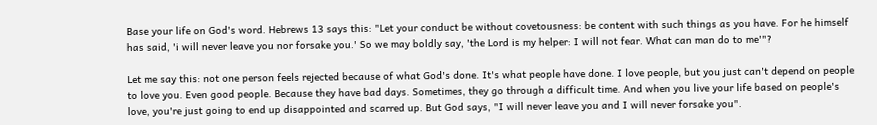Base your life on God's word. Hebrews 13 says this: "Let your conduct be without covetousness: be content with such things as you have. For he himself has said, 'i will never leave you nor forsake you.' So we may boldly say, 'the Lord is my helper: I will not fear. What can man do to me'"?

Let me say this: not one person feels rejected because of what God's done. It's what people have done. I love people, but you just can't depend on people to love you. Even good people. Because they have bad days. Sometimes, they go through a difficult time. And when you live your life based on people's love, you're just going to end up disappointed and scarred up. But God says, "I will never leave you and I will never forsake you".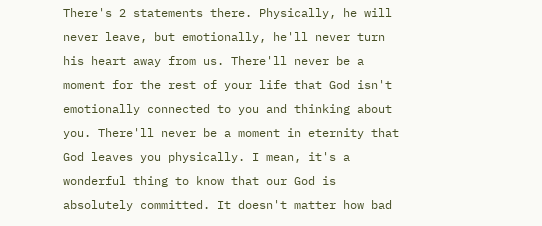There's 2 statements there. Physically, he will never leave, but emotionally, he'll never turn his heart away from us. There'll never be a moment for the rest of your life that God isn't emotionally connected to you and thinking about you. There'll never be a moment in eternity that God leaves you physically. I mean, it's a wonderful thing to know that our God is absolutely committed. It doesn't matter how bad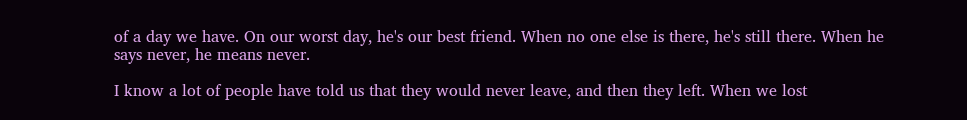of a day we have. On our worst day, he's our best friend. When no one else is there, he's still there. When he says never, he means never.

I know a lot of people have told us that they would never leave, and then they left. When we lost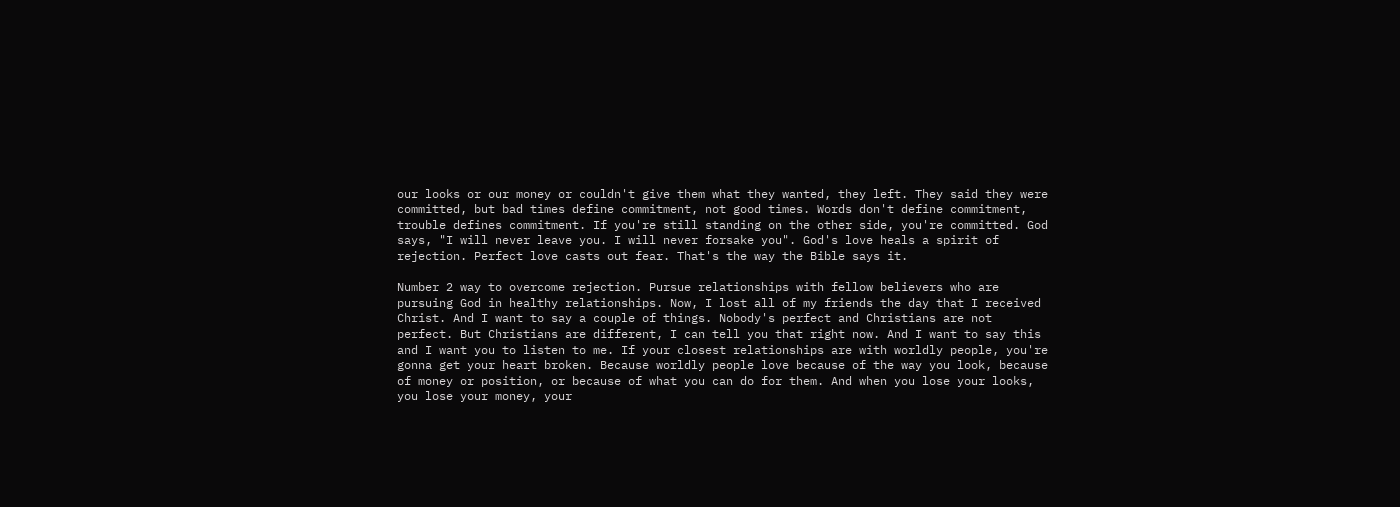our looks or our money or couldn't give them what they wanted, they left. They said they were committed, but bad times define commitment, not good times. Words don't define commitment, trouble defines commitment. If you're still standing on the other side, you're committed. God says, "I will never leave you. I will never forsake you". God's love heals a spirit of rejection. Perfect love casts out fear. That's the way the Bible says it.

Number 2 way to overcome rejection. Pursue relationships with fellow believers who are pursuing God in healthy relationships. Now, I lost all of my friends the day that I received Christ. And I want to say a couple of things. Nobody's perfect and Christians are not perfect. But Christians are different, I can tell you that right now. And I want to say this and I want you to listen to me. If your closest relationships are with worldly people, you're gonna get your heart broken. Because worldly people love because of the way you look, because of money or position, or because of what you can do for them. And when you lose your looks, you lose your money, your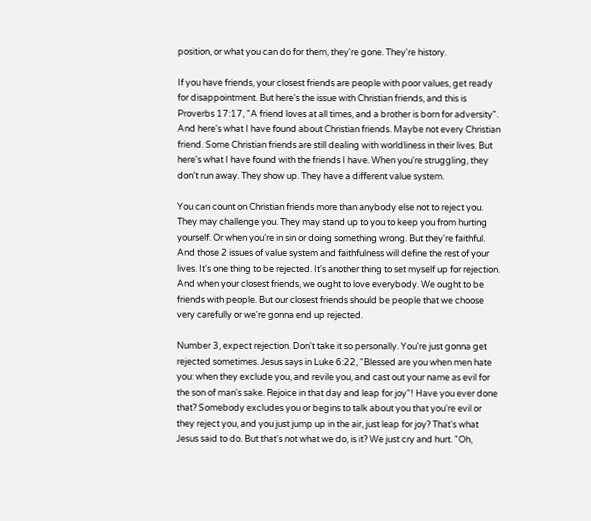position, or what you can do for them, they're gone. They're history.

If you have friends, your closest friends are people with poor values, get ready for disappointment. But here's the issue with Christian friends, and this is Proverbs 17:17, "A friend loves at all times, and a brother is born for adversity". And here's what I have found about Christian friends. Maybe not every Christian friend. Some Christian friends are still dealing with worldliness in their lives. But here's what I have found with the friends I have. When you're struggling, they don't run away. They show up. They have a different value system.

You can count on Christian friends more than anybody else not to reject you. They may challenge you. They may stand up to you to keep you from hurting yourself. Or when you're in sin or doing something wrong. But they're faithful. And those 2 issues of value system and faithfulness will define the rest of your lives. It's one thing to be rejected. It's another thing to set myself up for rejection. And when your closest friends, we ought to love everybody. We ought to be friends with people. But our closest friends should be people that we choose very carefully or we're gonna end up rejected.

Number 3, expect rejection. Don't take it so personally. You're just gonna get rejected sometimes. Jesus says in Luke 6:22, "Blessed are you when men hate you: when they exclude you, and revile you, and cast out your name as evil for the son of man's sake. Rejoice in that day and leap for joy"! Have you ever done that? Somebody excludes you or begins to talk about you that you're evil or they reject you, and you just jump up in the air, just leap for joy? That's what Jesus said to do. But that's not what we do, is it? We just cry and hurt. "Oh,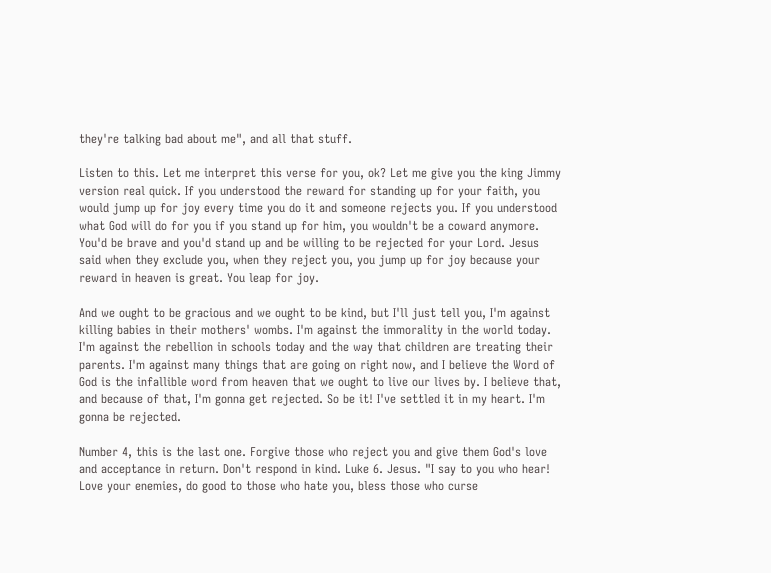they're talking bad about me", and all that stuff.

Listen to this. Let me interpret this verse for you, ok? Let me give you the king Jimmy version real quick. If you understood the reward for standing up for your faith, you would jump up for joy every time you do it and someone rejects you. If you understood what God will do for you if you stand up for him, you wouldn't be a coward anymore. You'd be brave and you'd stand up and be willing to be rejected for your Lord. Jesus said when they exclude you, when they reject you, you jump up for joy because your reward in heaven is great. You leap for joy.

And we ought to be gracious and we ought to be kind, but I'll just tell you, I'm against killing babies in their mothers' wombs. I'm against the immorality in the world today. I'm against the rebellion in schools today and the way that children are treating their parents. I'm against many things that are going on right now, and I believe the Word of God is the infallible word from heaven that we ought to live our lives by. I believe that, and because of that, I'm gonna get rejected. So be it! I've settled it in my heart. I'm gonna be rejected.

Number 4, this is the last one. Forgive those who reject you and give them God's love and acceptance in return. Don't respond in kind. Luke 6. Jesus. "I say to you who hear! Love your enemies, do good to those who hate you, bless those who curse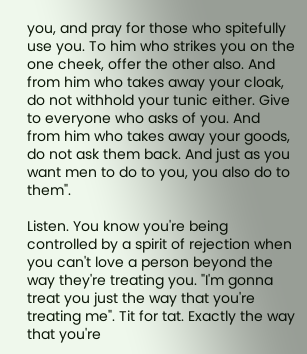you, and pray for those who spitefully use you. To him who strikes you on the one cheek, offer the other also. And from him who takes away your cloak, do not withhold your tunic either. Give to everyone who asks of you. And from him who takes away your goods, do not ask them back. And just as you want men to do to you, you also do to them".

Listen. You know you're being controlled by a spirit of rejection when you can't love a person beyond the way they're treating you. "I'm gonna treat you just the way that you're treating me". Tit for tat. Exactly the way that you're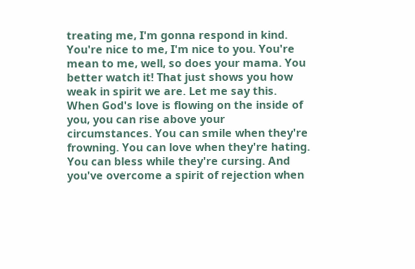treating me, I'm gonna respond in kind. You're nice to me, I'm nice to you. You're mean to me, well, so does your mama. You better watch it! That just shows you how weak in spirit we are. Let me say this. When God's love is flowing on the inside of you, you can rise above your circumstances. You can smile when they're frowning. You can love when they're hating. You can bless while they're cursing. And you've overcome a spirit of rejection when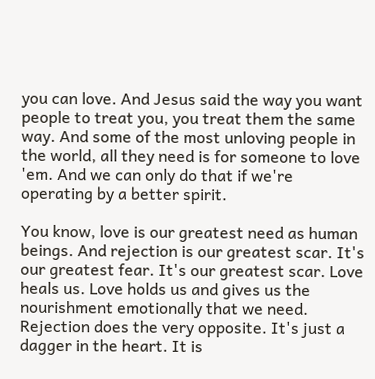you can love. And Jesus said the way you want people to treat you, you treat them the same way. And some of the most unloving people in the world, all they need is for someone to love 'em. And we can only do that if we're operating by a better spirit.

You know, love is our greatest need as human beings. And rejection is our greatest scar. It's our greatest fear. It's our greatest scar. Love heals us. Love holds us and gives us the nourishment emotionally that we need. Rejection does the very opposite. It's just a dagger in the heart. It is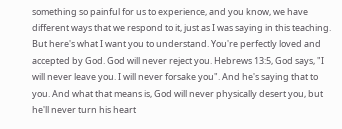something so painful for us to experience, and you know, we have different ways that we respond to it, just as I was saying in this teaching. But here's what I want you to understand. You're perfectly loved and accepted by God. God will never reject you. Hebrews 13:5, God says, "I will never leave you. I will never forsake you". And he's saying that to you. And what that means is, God will never physically desert you, but he'll never turn his heart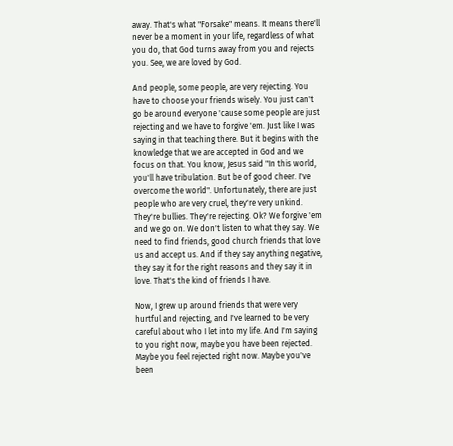away. That's what "Forsake" means. It means there'll never be a moment in your life, regardless of what you do, that God turns away from you and rejects you. See, we are loved by God.

And people, some people, are very rejecting. You have to choose your friends wisely. You just can't go be around everyone 'cause some people are just rejecting and we have to forgive 'em. Just like I was saying in that teaching there. But it begins with the knowledge that we are accepted in God and we focus on that. You know, Jesus said "In this world, you'll have tribulation. But be of good cheer. I've overcome the world". Unfortunately, there are just people who are very cruel, they're very unkind. They're bullies. They're rejecting. Ok? We forgive 'em and we go on. We don't listen to what they say. We need to find friends, good church friends that love us and accept us. And if they say anything negative, they say it for the right reasons and they say it in love. That's the kind of friends I have.

Now, I grew up around friends that were very hurtful and rejecting, and I've learned to be very careful about who I let into my life. And I'm saying to you right now, maybe you have been rejected. Maybe you feel rejected right now. Maybe you've been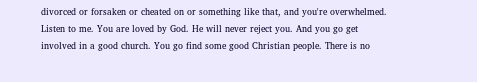divorced or forsaken or cheated on or something like that, and you're overwhelmed. Listen to me. You are loved by God. He will never reject you. And you go get involved in a good church. You go find some good Christian people. There is no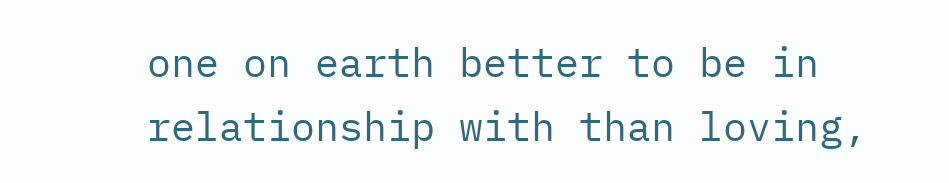one on earth better to be in relationship with than loving,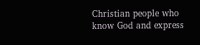Christian people who know God and express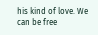his kind of love. We can be free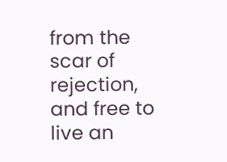from the scar of rejection, and free to live an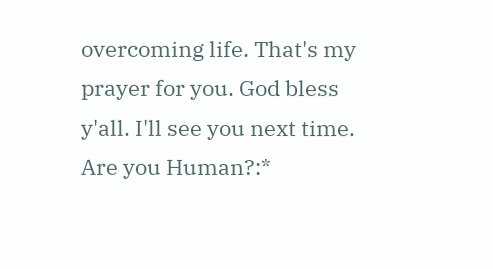overcoming life. That's my prayer for you. God bless y'all. I'll see you next time.
Are you Human?:*